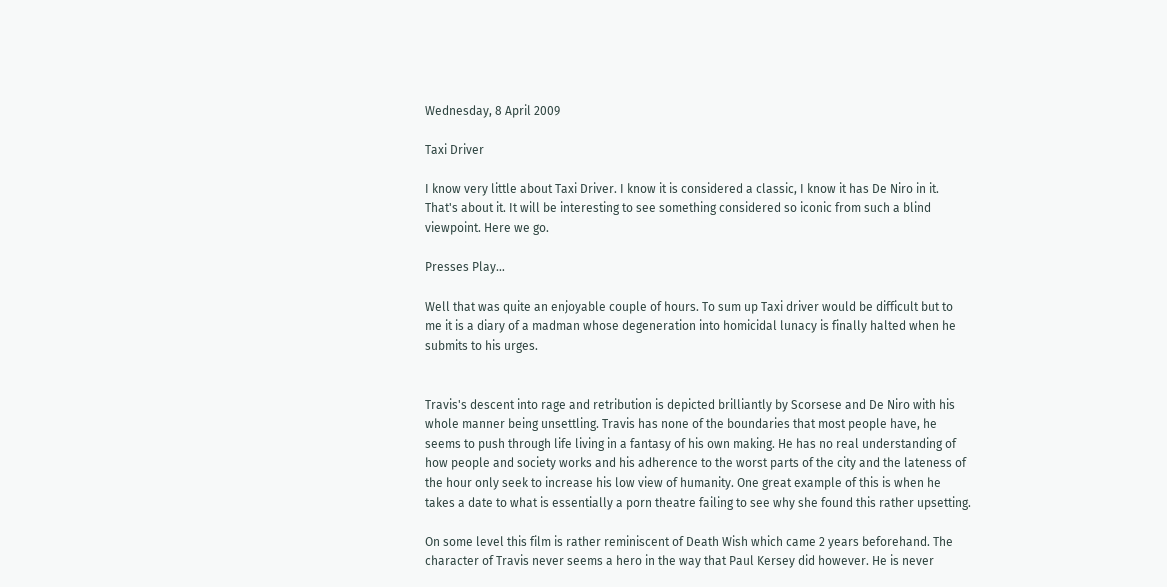Wednesday, 8 April 2009

Taxi Driver

I know very little about Taxi Driver. I know it is considered a classic, I know it has De Niro in it. That's about it. It will be interesting to see something considered so iconic from such a blind viewpoint. Here we go.

Presses Play…

Well that was quite an enjoyable couple of hours. To sum up Taxi driver would be difficult but to me it is a diary of a madman whose degeneration into homicidal lunacy is finally halted when he submits to his urges.


Travis's descent into rage and retribution is depicted brilliantly by Scorsese and De Niro with his whole manner being unsettling. Travis has none of the boundaries that most people have, he seems to push through life living in a fantasy of his own making. He has no real understanding of how people and society works and his adherence to the worst parts of the city and the lateness of the hour only seek to increase his low view of humanity. One great example of this is when he takes a date to what is essentially a porn theatre failing to see why she found this rather upsetting.

On some level this film is rather reminiscent of Death Wish which came 2 years beforehand. The character of Travis never seems a hero in the way that Paul Kersey did however. He is never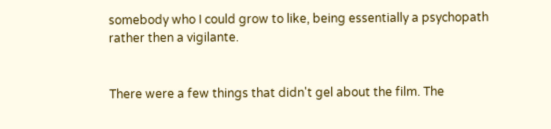somebody who I could grow to like, being essentially a psychopath rather then a vigilante.


There were a few things that didn't gel about the film. The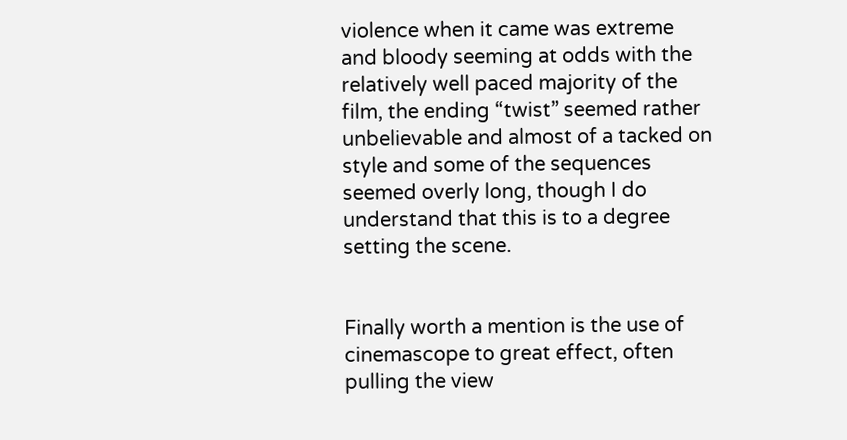violence when it came was extreme and bloody seeming at odds with the relatively well paced majority of the film, the ending “twist” seemed rather unbelievable and almost of a tacked on style and some of the sequences seemed overly long, though I do understand that this is to a degree setting the scene.


Finally worth a mention is the use of cinemascope to great effect, often pulling the view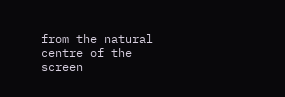from the natural centre of the screen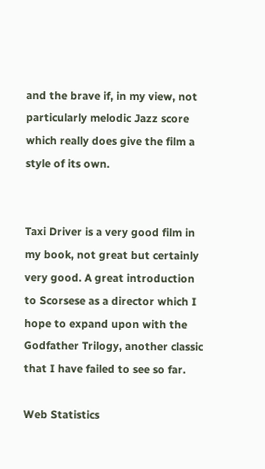and the brave if, in my view, not particularly melodic Jazz score which really does give the film a style of its own.


Taxi Driver is a very good film in my book, not great but certainly very good. A great introduction to Scorsese as a director which I hope to expand upon with the Godfather Trilogy, another classic that I have failed to see so far.

Web Statistics